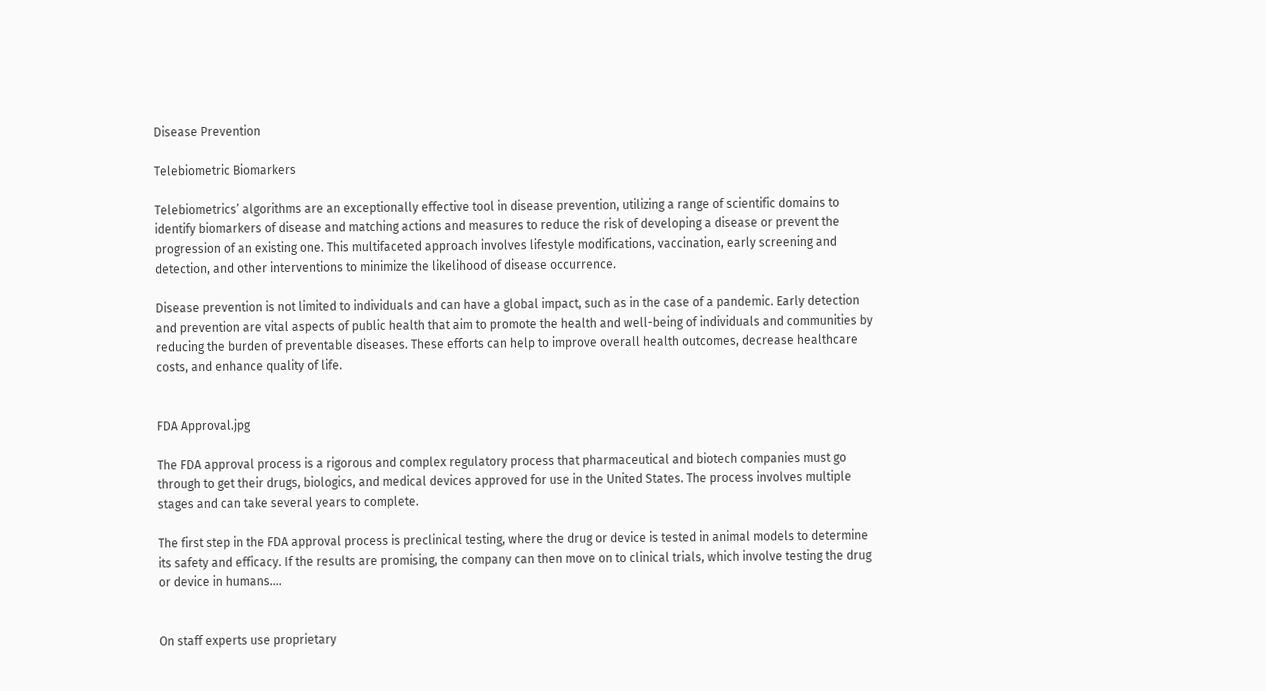Disease Prevention

Telebiometric Biomarkers

Telebiometrics’ algorithms are an exceptionally effective tool in disease prevention, utilizing a range of scientific domains to identify biomarkers of disease and matching actions and measures to reduce the risk of developing a disease or prevent the progression of an existing one. This multifaceted approach involves lifestyle modifications, vaccination, early screening and detection, and other interventions to minimize the likelihood of disease occurrence.

Disease prevention is not limited to individuals and can have a global impact, such as in the case of a pandemic. Early detection and prevention are vital aspects of public health that aim to promote the health and well-being of individuals and communities by reducing the burden of preventable diseases. These efforts can help to improve overall health outcomes, decrease healthcare costs, and enhance quality of life.


FDA Approval.jpg

The FDA approval process is a rigorous and complex regulatory process that pharmaceutical and biotech companies must go through to get their drugs, biologics, and medical devices approved for use in the United States. The process involves multiple stages and can take several years to complete.

The first step in the FDA approval process is preclinical testing, where the drug or device is tested in animal models to determine its safety and efficacy. If the results are promising, the company can then move on to clinical trials, which involve testing the drug or device in humans....


On staff experts use proprietary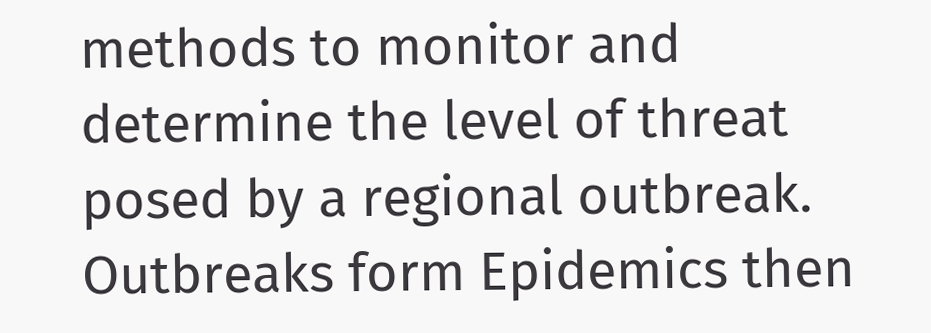methods to monitor and determine the level of threat posed by a regional outbreak. Outbreaks form Epidemics then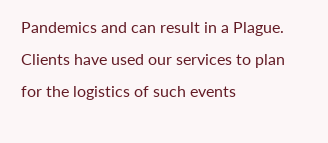Pandemics and can result in a Plague. Clients have used our services to plan for the logistics of such events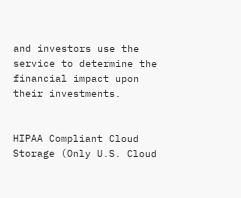and investors use the service to determine the financial impact upon their investments.


HIPAA Compliant Cloud Storage (Only U.S. Cloud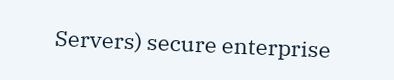Servers) secure enterprise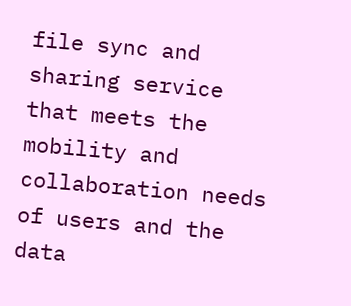file sync and sharing service that meets the mobility and collaboration needs of users and the data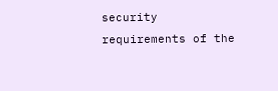security requirements of the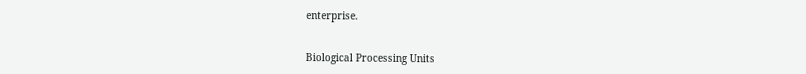enterprise.


Biological Processing Units